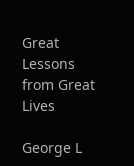Great Lessons from Great Lives

George L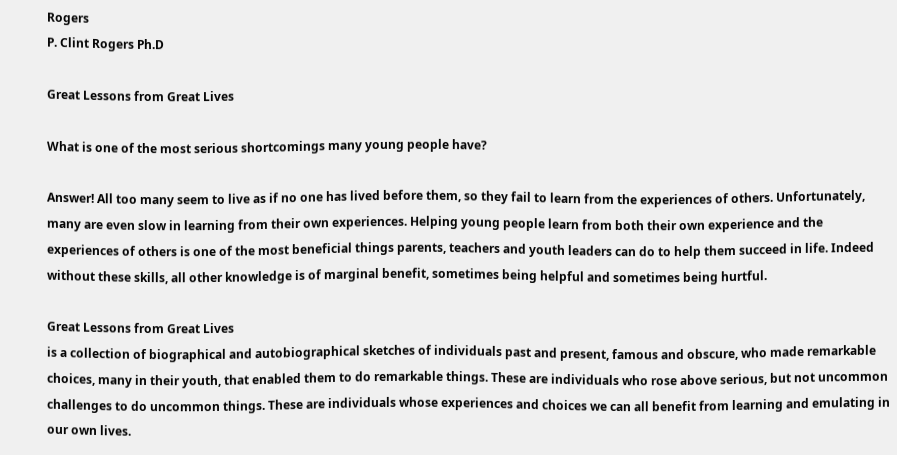Rogers
P. Clint Rogers Ph.D

Great Lessons from Great Lives

What is one of the most serious shortcomings many young people have?

Answer! All too many seem to live as if no one has lived before them, so they fail to learn from the experiences of others. Unfortunately, many are even slow in learning from their own experiences. Helping young people learn from both their own experience and the experiences of others is one of the most beneficial things parents, teachers and youth leaders can do to help them succeed in life. Indeed without these skills, all other knowledge is of marginal benefit, sometimes being helpful and sometimes being hurtful.

Great Lessons from Great Lives
is a collection of biographical and autobiographical sketches of individuals past and present, famous and obscure, who made remarkable choices, many in their youth, that enabled them to do remarkable things. These are individuals who rose above serious, but not uncommon challenges to do uncommon things. These are individuals whose experiences and choices we can all benefit from learning and emulating in our own lives.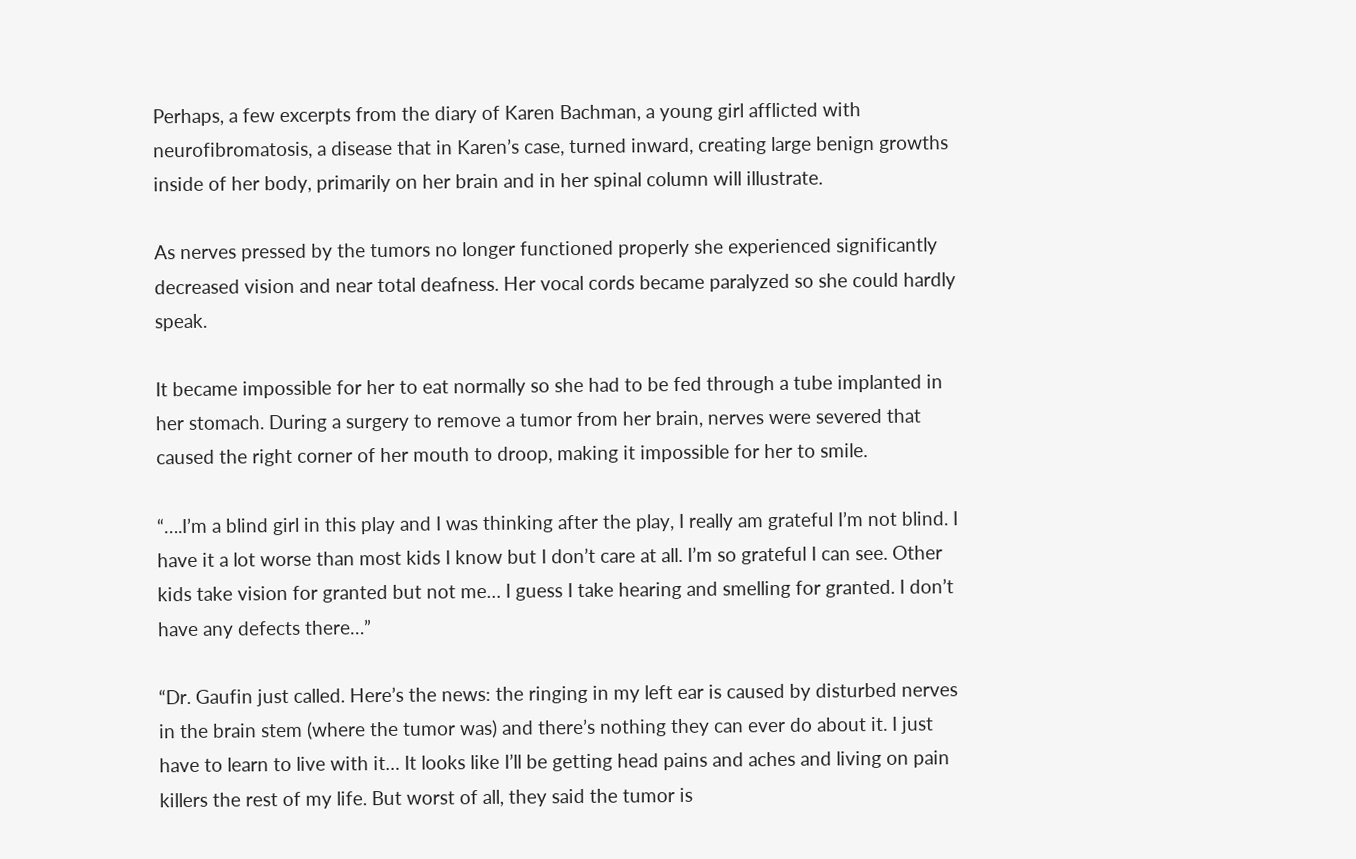Perhaps, a few excerpts from the diary of Karen Bachman, a young girl afflicted with neurofibromatosis, a disease that in Karen’s case, turned inward, creating large benign growths inside of her body, primarily on her brain and in her spinal column will illustrate.

As nerves pressed by the tumors no longer functioned properly she experienced significantly decreased vision and near total deafness. Her vocal cords became paralyzed so she could hardly speak.

It became impossible for her to eat normally so she had to be fed through a tube implanted in her stomach. During a surgery to remove a tumor from her brain, nerves were severed that caused the right corner of her mouth to droop, making it impossible for her to smile.

“….I’m a blind girl in this play and I was thinking after the play, I really am grateful I’m not blind. I have it a lot worse than most kids I know but I don’t care at all. I’m so grateful I can see. Other kids take vision for granted but not me… I guess I take hearing and smelling for granted. I don’t have any defects there…”

“Dr. Gaufin just called. Here’s the news: the ringing in my left ear is caused by disturbed nerves in the brain stem (where the tumor was) and there’s nothing they can ever do about it. I just have to learn to live with it… It looks like I’ll be getting head pains and aches and living on pain killers the rest of my life. But worst of all, they said the tumor is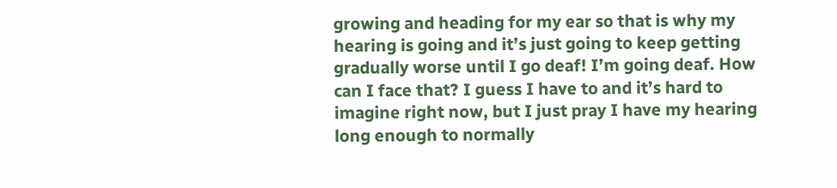growing and heading for my ear so that is why my hearing is going and it’s just going to keep getting gradually worse until I go deaf! I’m going deaf. How can I face that? I guess I have to and it’s hard to imagine right now, but I just pray I have my hearing long enough to normally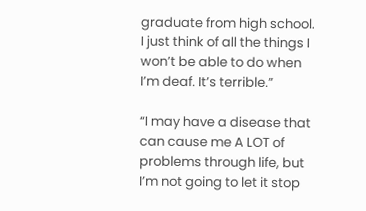graduate from high school. I just think of all the things I won’t be able to do when I’m deaf. It’s terrible.”

“I may have a disease that can cause me A LOT of problems through life, but I’m not going to let it stop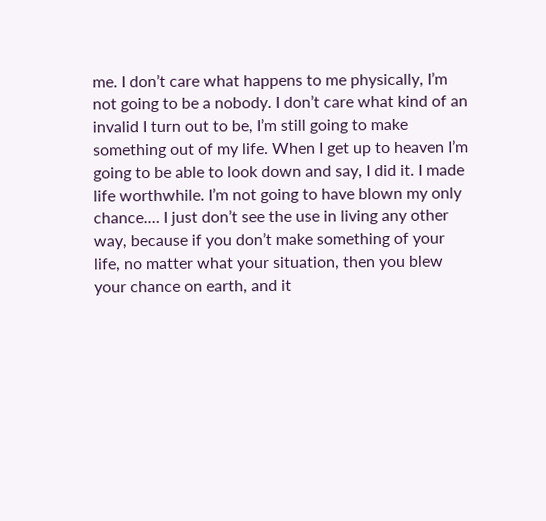me. I don’t care what happens to me physically, I’m not going to be a nobody. I don’t care what kind of an invalid I turn out to be, I’m still going to make something out of my life. When I get up to heaven I’m going to be able to look down and say, I did it. I made life worthwhile. I’m not going to have blown my only chance.… I just don’t see the use in living any other way, because if you don’t make something of your life, no matter what your situation, then you blew your chance on earth, and it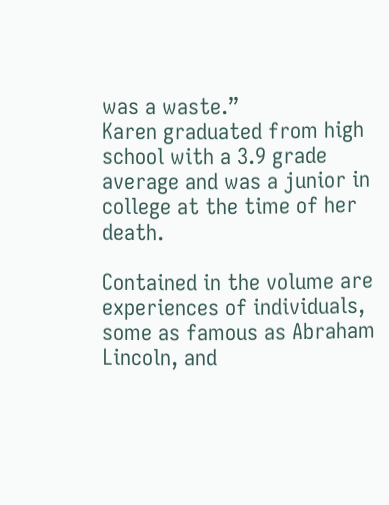was a waste.”
Karen graduated from high school with a 3.9 grade average and was a junior in college at the time of her death.

Contained in the volume are experiences of individuals, some as famous as Abraham Lincoln, and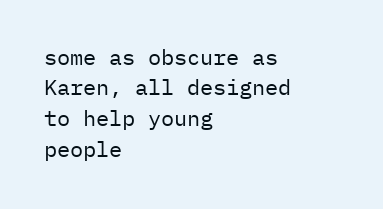some as obscure as Karen, all designed to help young people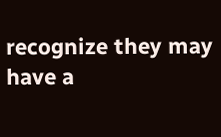recognize they may have a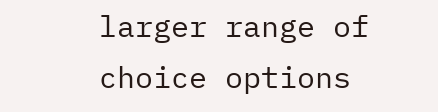larger range of choice options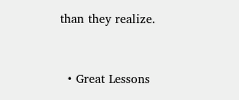than they realize.



  • Great Lessons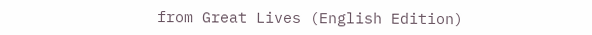from Great Lives (English Edition)